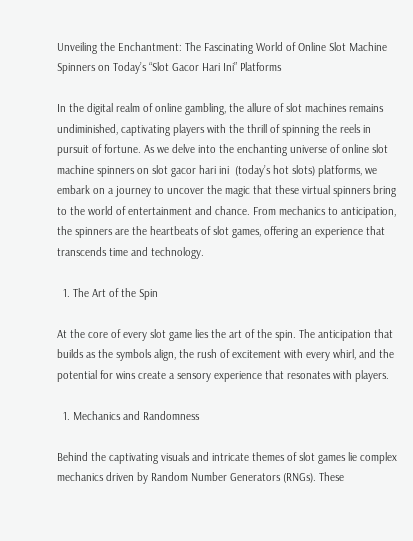Unveiling the Enchantment: The Fascinating World of Online Slot Machine Spinners on Today’s “Slot Gacor Hari Ini” Platforms

In the digital realm of online gambling, the allure of slot machines remains undiminished, captivating players with the thrill of spinning the reels in pursuit of fortune. As we delve into the enchanting universe of online slot machine spinners on slot gacor hari ini  (today’s hot slots) platforms, we embark on a journey to uncover the magic that these virtual spinners bring to the world of entertainment and chance. From mechanics to anticipation, the spinners are the heartbeats of slot games, offering an experience that transcends time and technology.

  1. The Art of the Spin

At the core of every slot game lies the art of the spin. The anticipation that builds as the symbols align, the rush of excitement with every whirl, and the potential for wins create a sensory experience that resonates with players.

  1. Mechanics and Randomness

Behind the captivating visuals and intricate themes of slot games lie complex mechanics driven by Random Number Generators (RNGs). These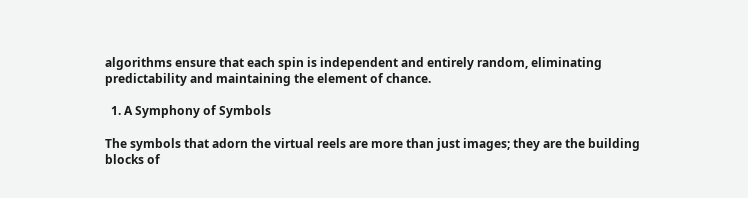algorithms ensure that each spin is independent and entirely random, eliminating predictability and maintaining the element of chance.

  1. A Symphony of Symbols

The symbols that adorn the virtual reels are more than just images; they are the building blocks of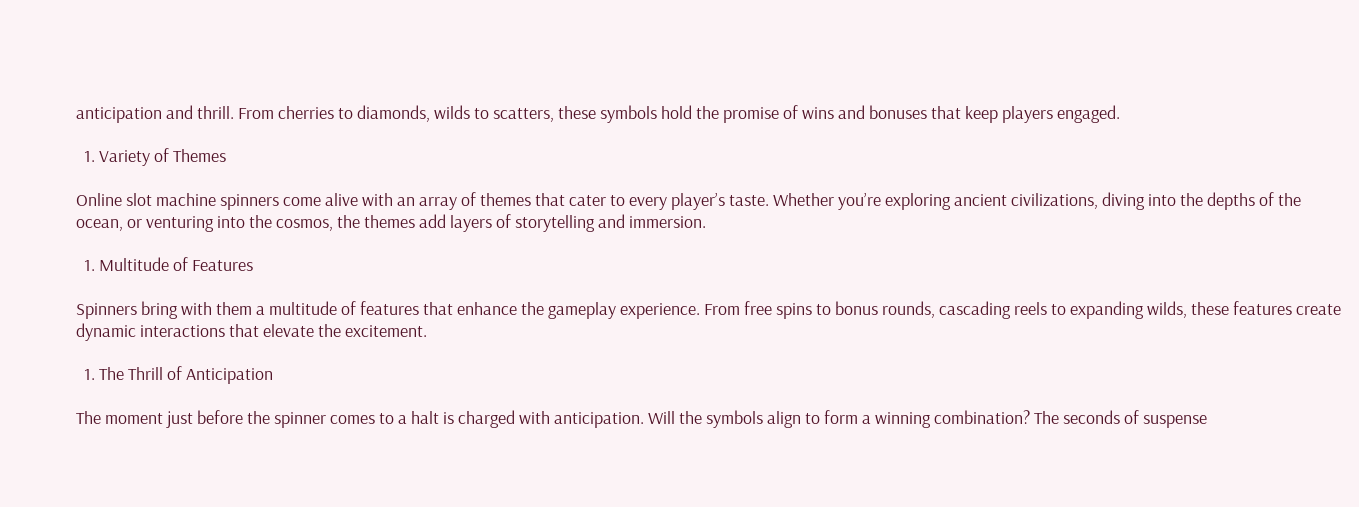anticipation and thrill. From cherries to diamonds, wilds to scatters, these symbols hold the promise of wins and bonuses that keep players engaged.

  1. Variety of Themes

Online slot machine spinners come alive with an array of themes that cater to every player’s taste. Whether you’re exploring ancient civilizations, diving into the depths of the ocean, or venturing into the cosmos, the themes add layers of storytelling and immersion.

  1. Multitude of Features

Spinners bring with them a multitude of features that enhance the gameplay experience. From free spins to bonus rounds, cascading reels to expanding wilds, these features create dynamic interactions that elevate the excitement.

  1. The Thrill of Anticipation

The moment just before the spinner comes to a halt is charged with anticipation. Will the symbols align to form a winning combination? The seconds of suspense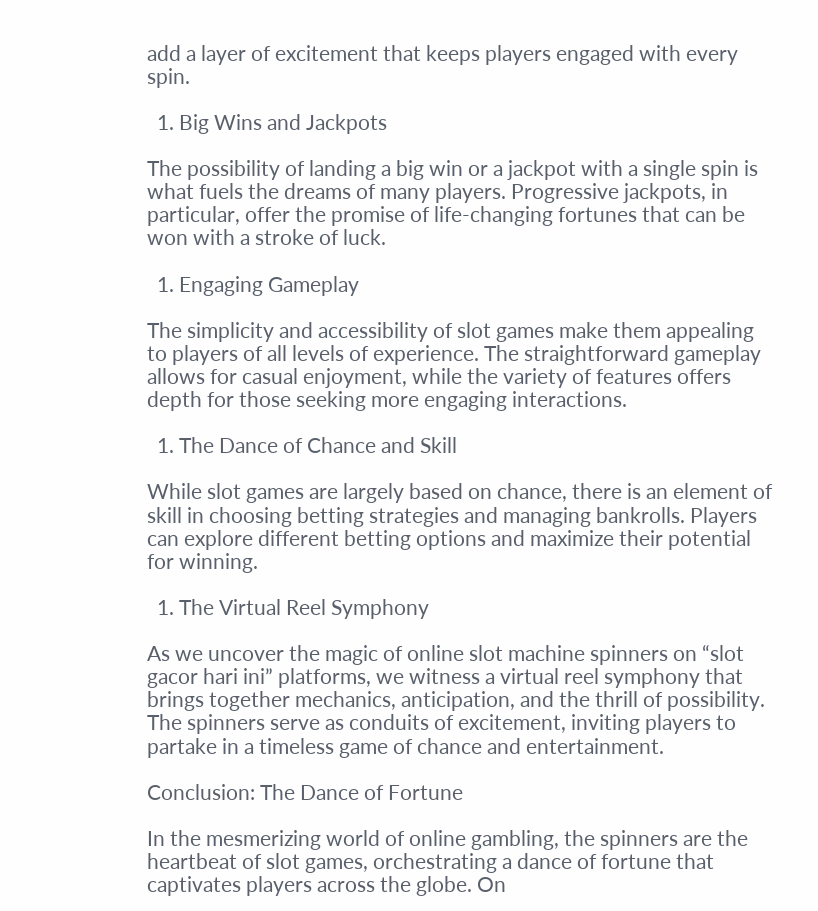add a layer of excitement that keeps players engaged with every spin.

  1. Big Wins and Jackpots

The possibility of landing a big win or a jackpot with a single spin is what fuels the dreams of many players. Progressive jackpots, in particular, offer the promise of life-changing fortunes that can be won with a stroke of luck.

  1. Engaging Gameplay

The simplicity and accessibility of slot games make them appealing to players of all levels of experience. The straightforward gameplay allows for casual enjoyment, while the variety of features offers depth for those seeking more engaging interactions.

  1. The Dance of Chance and Skill

While slot games are largely based on chance, there is an element of skill in choosing betting strategies and managing bankrolls. Players can explore different betting options and maximize their potential for winning.

  1. The Virtual Reel Symphony

As we uncover the magic of online slot machine spinners on “slot gacor hari ini” platforms, we witness a virtual reel symphony that brings together mechanics, anticipation, and the thrill of possibility. The spinners serve as conduits of excitement, inviting players to partake in a timeless game of chance and entertainment.

Conclusion: The Dance of Fortune

In the mesmerizing world of online gambling, the spinners are the heartbeat of slot games, orchestrating a dance of fortune that captivates players across the globe. On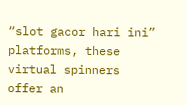“slot gacor hari ini” platforms, these virtual spinners offer an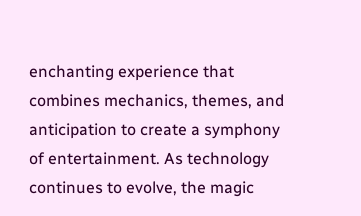enchanting experience that combines mechanics, themes, and anticipation to create a symphony of entertainment. As technology continues to evolve, the magic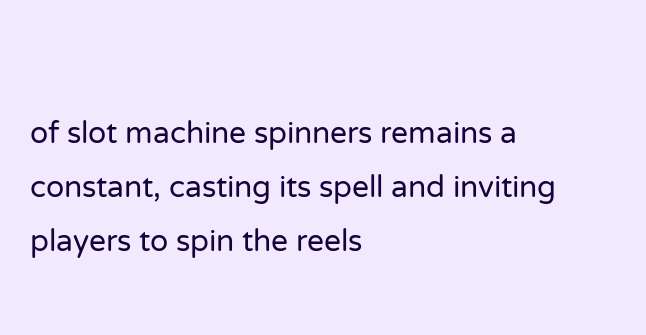of slot machine spinners remains a constant, casting its spell and inviting players to spin the reels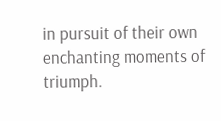in pursuit of their own enchanting moments of triumph.